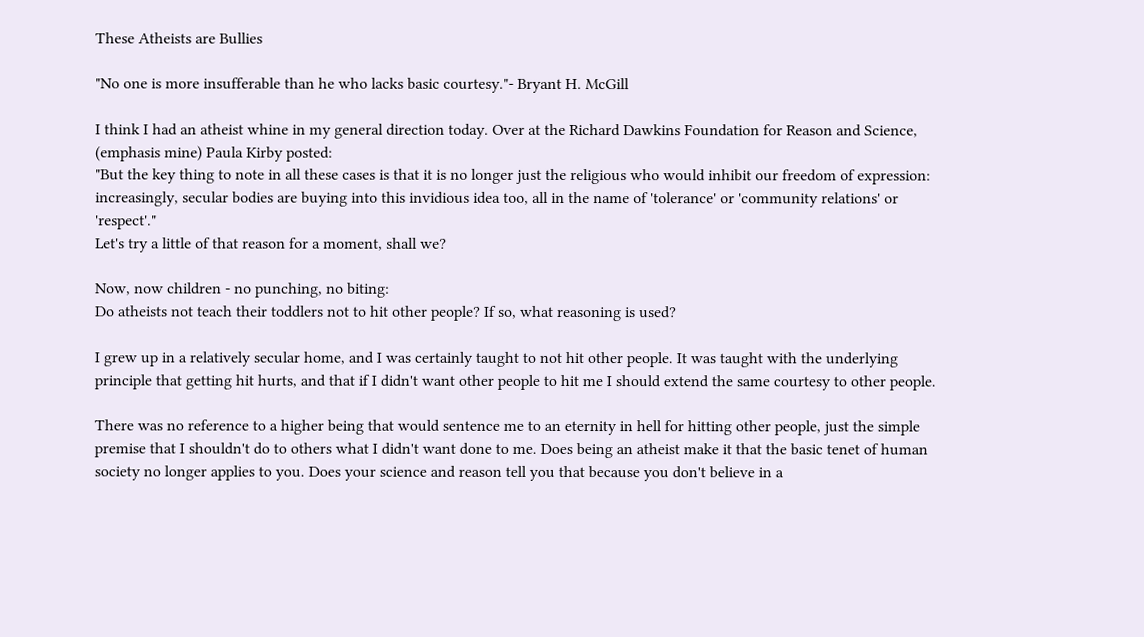These Atheists are Bullies

"No one is more insufferable than he who lacks basic courtesy."- Bryant H. McGill

I think I had an atheist whine in my general direction today. Over at the Richard Dawkins Foundation for Reason and Science, (emphasis mine) Paula Kirby posted:
"But the key thing to note in all these cases is that it is no longer just the religious who would inhibit our freedom of expression: increasingly, secular bodies are buying into this invidious idea too, all in the name of 'tolerance' or 'community relations' or 'respect'."
Let's try a little of that reason for a moment, shall we?

Now, now children - no punching, no biting:
Do atheists not teach their toddlers not to hit other people? If so, what reasoning is used?

I grew up in a relatively secular home, and I was certainly taught to not hit other people. It was taught with the underlying principle that getting hit hurts, and that if I didn't want other people to hit me I should extend the same courtesy to other people.

There was no reference to a higher being that would sentence me to an eternity in hell for hitting other people, just the simple premise that I shouldn't do to others what I didn't want done to me. Does being an atheist make it that the basic tenet of human society no longer applies to you. Does your science and reason tell you that because you don't believe in a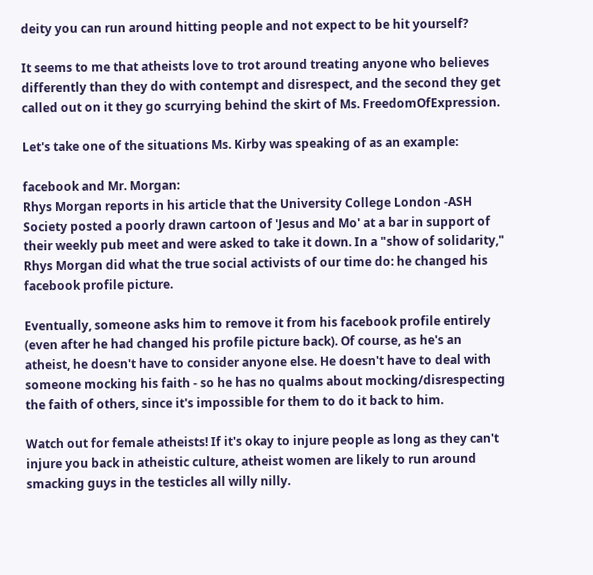deity you can run around hitting people and not expect to be hit yourself?

It seems to me that atheists love to trot around treating anyone who believes differently than they do with contempt and disrespect, and the second they get called out on it they go scurrying behind the skirt of Ms. FreedomOfExpression.

Let's take one of the situations Ms. Kirby was speaking of as an example:

facebook and Mr. Morgan:
Rhys Morgan reports in his article that the University College London -ASH Society posted a poorly drawn cartoon of 'Jesus and Mo' at a bar in support of their weekly pub meet and were asked to take it down. In a "show of solidarity," Rhys Morgan did what the true social activists of our time do: he changed his facebook profile picture.

Eventually, someone asks him to remove it from his facebook profile entirely (even after he had changed his profile picture back). Of course, as he's an atheist, he doesn't have to consider anyone else. He doesn't have to deal with someone mocking his faith - so he has no qualms about mocking/disrespecting the faith of others, since it's impossible for them to do it back to him.

Watch out for female atheists! If it's okay to injure people as long as they can't injure you back in atheistic culture, atheist women are likely to run around smacking guys in the testicles all willy nilly.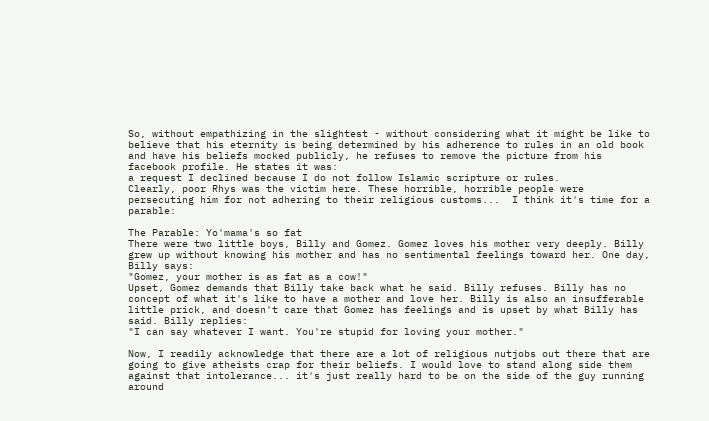So, without empathizing in the slightest - without considering what it might be like to believe that his eternity is being determined by his adherence to rules in an old book and have his beliefs mocked publicly, he refuses to remove the picture from his facebook profile. He states it was:
a request I declined because I do not follow Islamic scripture or rules.
Clearly, poor Rhys was the victim here. These horrible, horrible people were persecuting him for not adhering to their religious customs...  I think it's time for a parable:

The Parable: Yo'mama's so fat
There were two little boys, Billy and Gomez. Gomez loves his mother very deeply. Billy grew up without knowing his mother and has no sentimental feelings toward her. One day, Billy says:
"Gomez, your mother is as fat as a cow!"
Upset, Gomez demands that Billy take back what he said. Billy refuses. Billy has no concept of what it's like to have a mother and love her. Billy is also an insufferable little prick, and doesn't care that Gomez has feelings and is upset by what Billy has said. Billy replies:
"I can say whatever I want. You're stupid for loving your mother."

Now, I readily acknowledge that there are a lot of religious nutjobs out there that are going to give atheists crap for their beliefs. I would love to stand along side them against that intolerance... it's just really hard to be on the side of the guy running around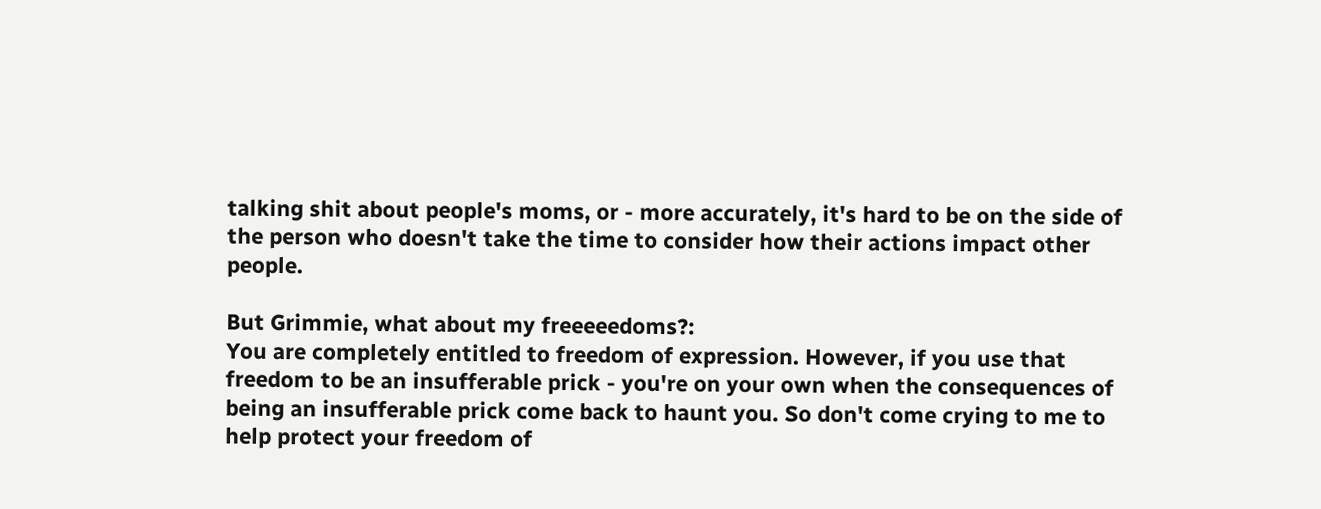talking shit about people's moms, or - more accurately, it's hard to be on the side of the person who doesn't take the time to consider how their actions impact other people.

But Grimmie, what about my freeeeedoms?:
You are completely entitled to freedom of expression. However, if you use that freedom to be an insufferable prick - you're on your own when the consequences of being an insufferable prick come back to haunt you. So don't come crying to me to help protect your freedom of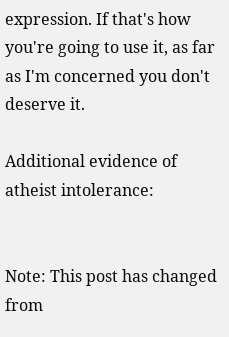expression. If that's how you're going to use it, as far as I'm concerned you don't deserve it.

Additional evidence of atheist intolerance:


Note: This post has changed from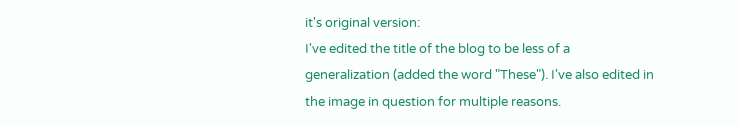it's original version:
I've edited the title of the blog to be less of a generalization (added the word "These"). I've also edited in the image in question for multiple reasons.